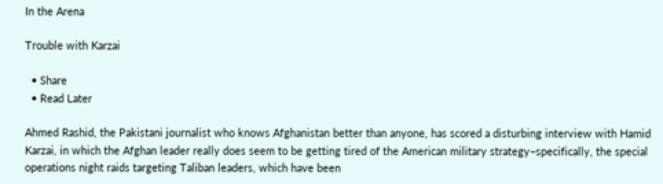In the Arena

Trouble with Karzai

  • Share
  • Read Later

Ahmed Rashid, the Pakistani journalist who knows Afghanistan better than anyone, has scored a disturbing interview with Hamid Karzai, in which the Afghan leader really does seem to be getting tired of the American military strategy–specifically, the special operations night raids targeting Taliban leaders, which have been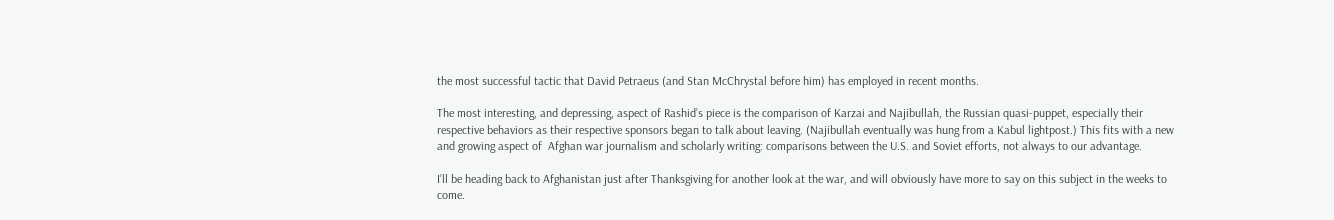the most successful tactic that David Petraeus (and Stan McChrystal before him) has employed in recent months.

The most interesting, and depressing, aspect of Rashid’s piece is the comparison of Karzai and Najibullah, the Russian quasi-puppet, especially their respective behaviors as their respective sponsors began to talk about leaving. (Najibullah eventually was hung from a Kabul lightpost.) This fits with a new and growing aspect of  Afghan war journalism and scholarly writing: comparisons between the U.S. and Soviet efforts, not always to our advantage.

I’ll be heading back to Afghanistan just after Thanksgiving for another look at the war, and will obviously have more to say on this subject in the weeks to come.